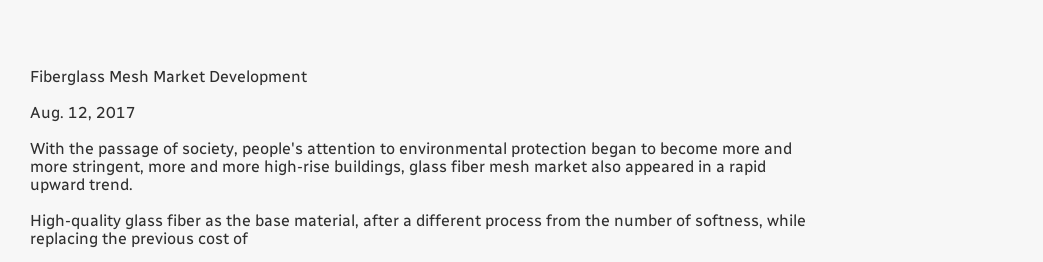Fiberglass Mesh Market Development

Aug. 12, 2017

With the passage of society, people's attention to environmental protection began to become more and more stringent, more and more high-rise buildings, glass fiber mesh market also appeared in a rapid upward trend.

High-quality glass fiber as the base material, after a different process from the number of softness, while replacing the previous cost of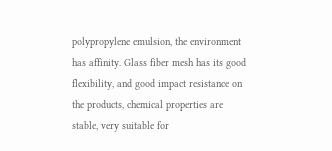polypropylene emulsion, the environment has affinity. Glass fiber mesh has its good flexibility, and good impact resistance on the products, chemical properties are stable, very suitable for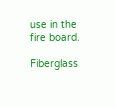use in the fire board.

Fiberglass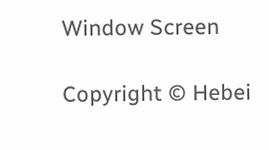Window Screen

Copyright © Hebei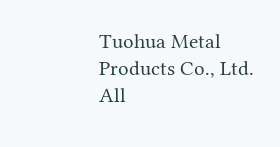Tuohua Metal Products Co., Ltd. All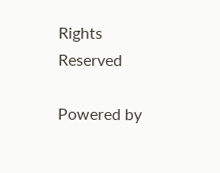Rights Reserved

Powered by